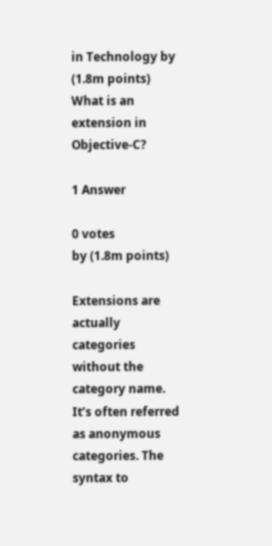in Technology by (1.8m points)
What is an extension in Objective-C?

1 Answer

0 votes
by (1.8m points)

Extensions are actually categories without the category name. It’s often referred as anonymous categories. The syntax to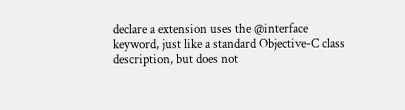declare a extension uses the @interface keyword, just like a standard Objective-C class description, but does not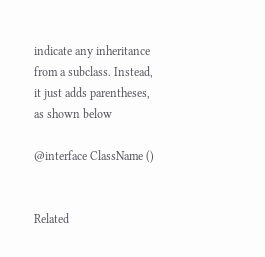indicate any inheritance from a subclass. Instead, it just adds parentheses, as shown below

@interface ClassName ()


Related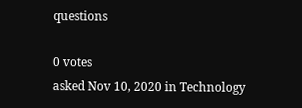questions

0 votes
asked Nov 10, 2020 in Technology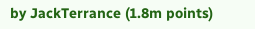by JackTerrance (1.8m points)